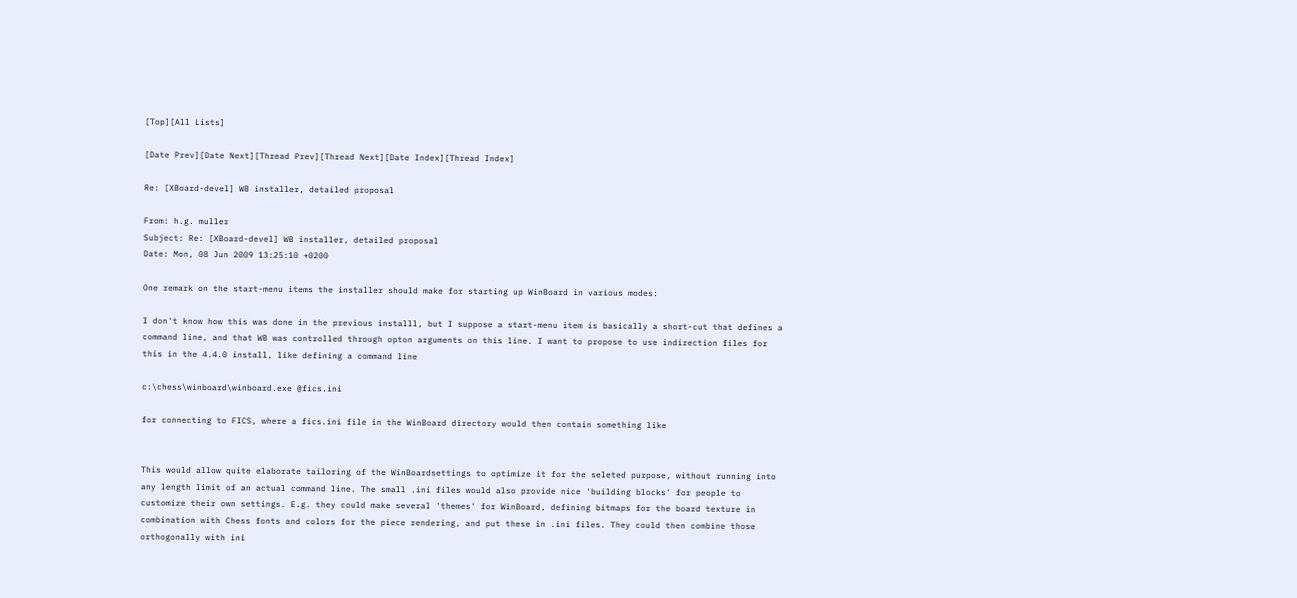[Top][All Lists]

[Date Prev][Date Next][Thread Prev][Thread Next][Date Index][Thread Index]

Re: [XBoard-devel] WB installer, detailed proposal

From: h.g. muller
Subject: Re: [XBoard-devel] WB installer, detailed proposal
Date: Mon, 08 Jun 2009 13:25:10 +0200

One remark on the start-menu items the installer should make for starting up WinBoard in various modes:

I don't know how this was done in the previous installl, but I suppose a start-menu item is basically a short-cut that defines a command line, and that WB was controlled through opton arguments on this line. I want to propose to use indirection files for this in the 4.4.0 install, like defining a command line

c:\chess\winboard\winboard.exe @fics.ini

for connecting to FICS, where a fics.ini file in the WinBoard directory would then contain something like


This would allow quite elaborate tailoring of the WinBoardsettings to optimize it for the seleted purpose, without running into any length limit of an actual command line. The small .ini files would also provide nice 'building blocks' for people to customize their own settings. E.g. they could make several 'themes' for WinBoard, defining bitmaps for the board texture in combination with Chess fonts and colors for the piece rendering, and put these in .ini files. They could then combine those orthogonally with ini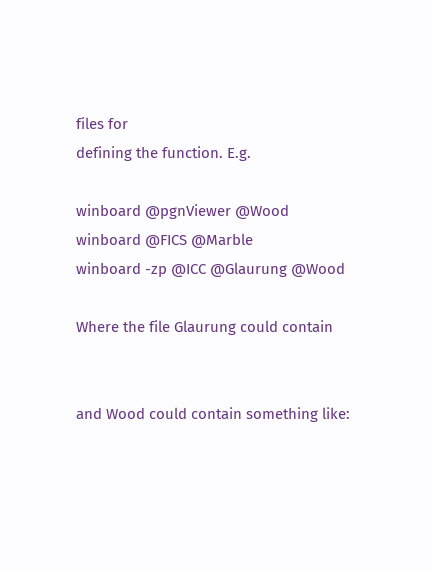files for
defining the function. E.g.

winboard @pgnViewer @Wood
winboard @FICS @Marble
winboard -zp @ICC @Glaurung @Wood

Where the file Glaurung could contain


and Wood could contain something like: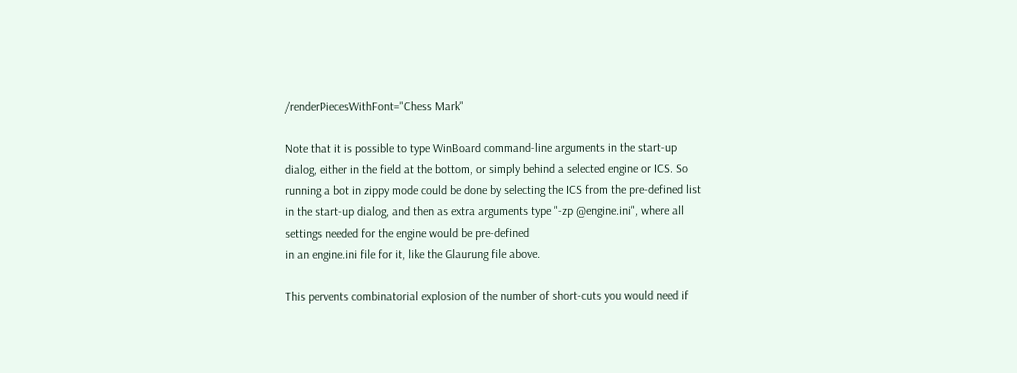/renderPiecesWithFont="Chess Mark"

Note that it is possible to type WinBoard command-line arguments in the start-up dialog, either in the field at the bottom, or simply behind a selected engine or ICS. So running a bot in zippy mode could be done by selecting the ICS from the pre-defined list in the start-up dialog, and then as extra arguments type "-zp @engine.ini", where all settings needed for the engine would be pre-defined
in an engine.ini file for it, like the Glaurung file above.

This pervents combinatorial explosion of the number of short-cuts you would need if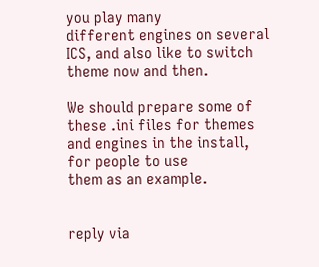you play many
different engines on several ICS, and also like to switch theme now and then.

We should prepare some of these .ini files for themes and engines in the install, for people to use
them as an example.


reply via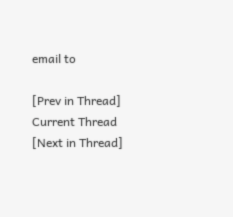email to

[Prev in Thread] Current Thread [Next in Thread]